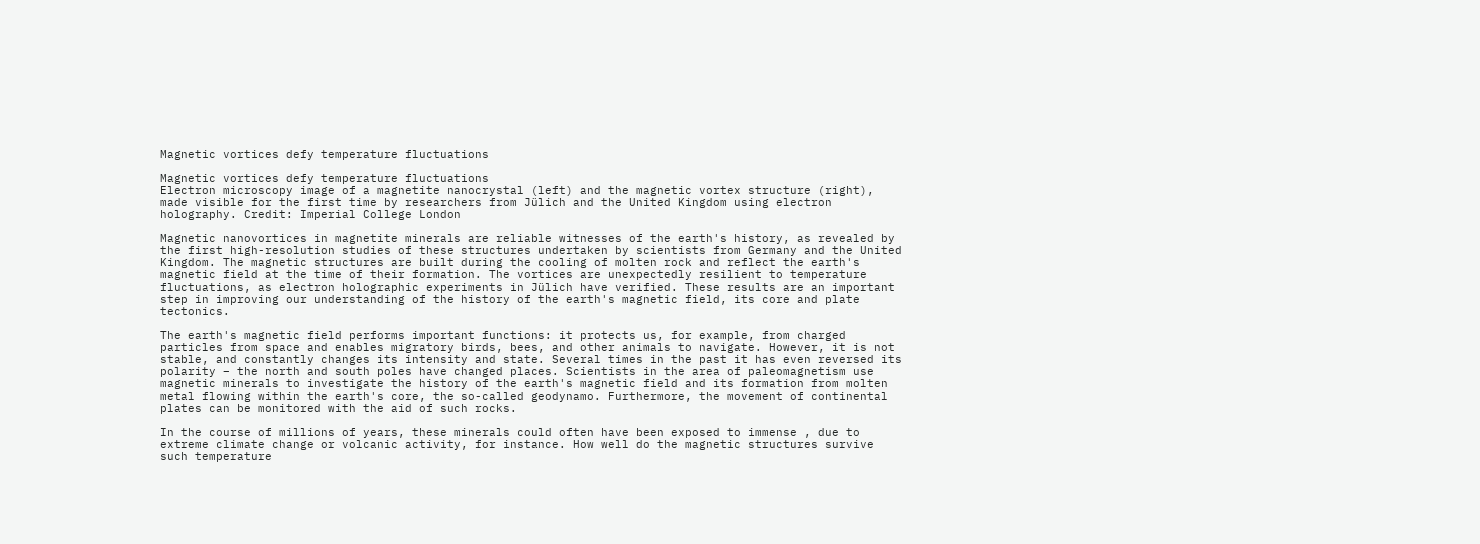Magnetic vortices defy temperature fluctuations

Magnetic vortices defy temperature fluctuations
Electron microscopy image of a magnetite nanocrystal (left) and the magnetic vortex structure (right), made visible for the first time by researchers from Jülich and the United Kingdom using electron holography. Credit: Imperial College London

Magnetic nanovortices in magnetite minerals are reliable witnesses of the earth's history, as revealed by the first high-resolution studies of these structures undertaken by scientists from Germany and the United Kingdom. The magnetic structures are built during the cooling of molten rock and reflect the earth's magnetic field at the time of their formation. The vortices are unexpectedly resilient to temperature fluctuations, as electron holographic experiments in Jülich have verified. These results are an important step in improving our understanding of the history of the earth's magnetic field, its core and plate tectonics.

The earth's magnetic field performs important functions: it protects us, for example, from charged particles from space and enables migratory birds, bees, and other animals to navigate. However, it is not stable, and constantly changes its intensity and state. Several times in the past it has even reversed its polarity – the north and south poles have changed places. Scientists in the area of paleomagnetism use magnetic minerals to investigate the history of the earth's magnetic field and its formation from molten metal flowing within the earth's core, the so-called geodynamo. Furthermore, the movement of continental plates can be monitored with the aid of such rocks.

In the course of millions of years, these minerals could often have been exposed to immense , due to extreme climate change or volcanic activity, for instance. How well do the magnetic structures survive such temperature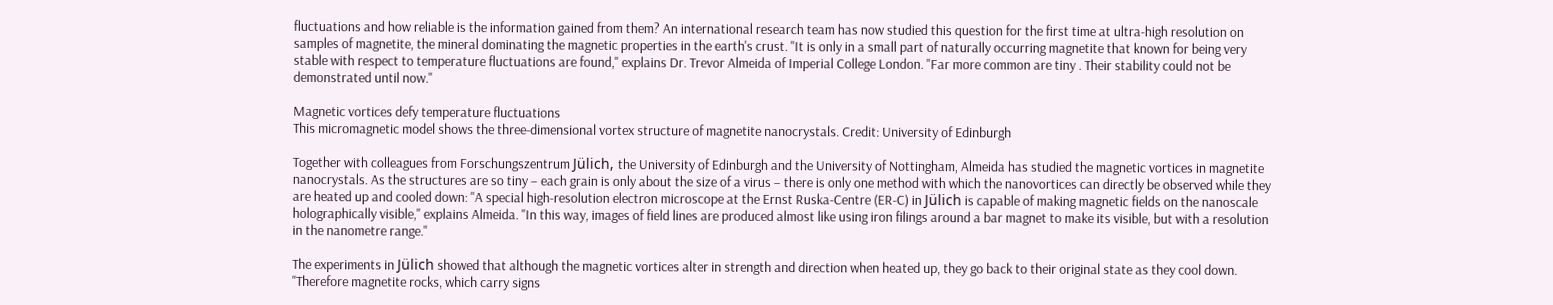fluctuations and how reliable is the information gained from them? An international research team has now studied this question for the first time at ultra-high resolution on samples of magnetite, the mineral dominating the magnetic properties in the earth's crust. "It is only in a small part of naturally occurring magnetite that known for being very stable with respect to temperature fluctuations are found," explains Dr. Trevor Almeida of Imperial College London. "Far more common are tiny . Their stability could not be demonstrated until now."

Magnetic vortices defy temperature fluctuations
This micromagnetic model shows the three-dimensional vortex structure of magnetite nanocrystals. Credit: University of Edinburgh

Together with colleagues from Forschungszentrum Jülich, the University of Edinburgh and the University of Nottingham, Almeida has studied the magnetic vortices in magnetite nanocrystals. As the structures are so tiny – each grain is only about the size of a virus – there is only one method with which the nanovortices can directly be observed while they are heated up and cooled down: "A special high-resolution electron microscope at the Ernst Ruska-Centre (ER-C) in Jülich is capable of making magnetic fields on the nanoscale holographically visible," explains Almeida. "In this way, images of field lines are produced almost like using iron filings around a bar magnet to make its visible, but with a resolution in the nanometre range."

The experiments in Jülich showed that although the magnetic vortices alter in strength and direction when heated up, they go back to their original state as they cool down. "Therefore magnetite rocks, which carry signs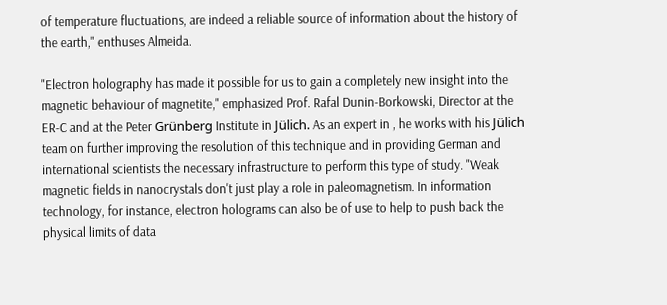of temperature fluctuations, are indeed a reliable source of information about the history of the earth," enthuses Almeida.

"Electron holography has made it possible for us to gain a completely new insight into the magnetic behaviour of magnetite," emphasized Prof. Rafal Dunin-Borkowski, Director at the ER-C and at the Peter Grünberg Institute in Jülich. As an expert in , he works with his Jülich team on further improving the resolution of this technique and in providing German and international scientists the necessary infrastructure to perform this type of study. "Weak magnetic fields in nanocrystals don't just play a role in paleomagnetism. In information technology, for instance, electron holograms can also be of use to help to push back the physical limits of data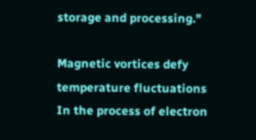storage and processing."

Magnetic vortices defy temperature fluctuations
In the process of electron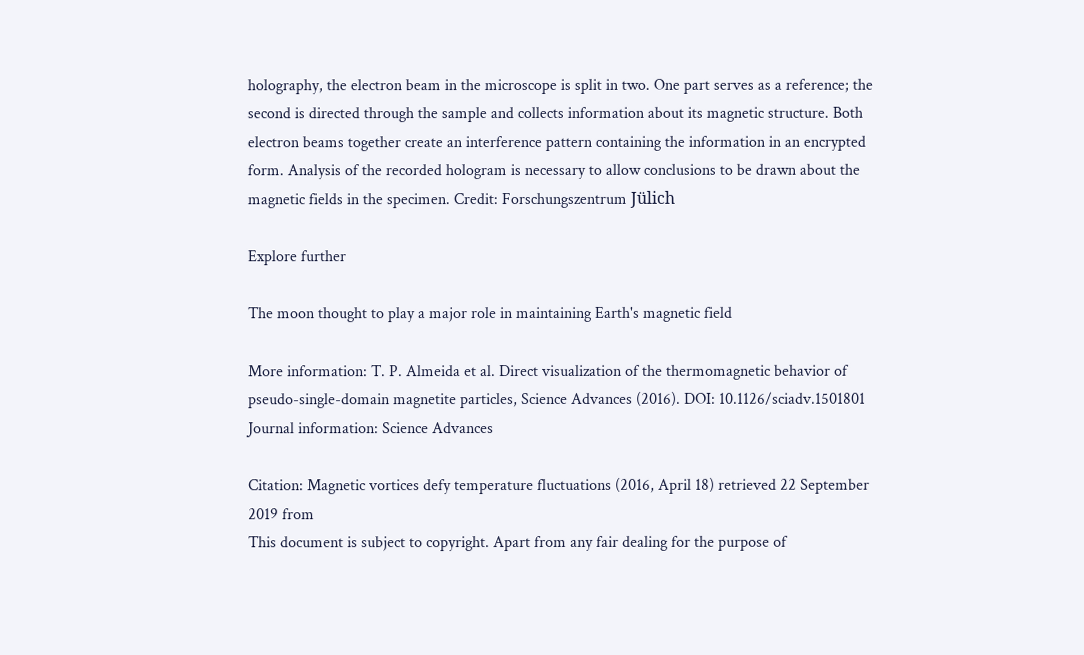holography, the electron beam in the microscope is split in two. One part serves as a reference; the second is directed through the sample and collects information about its magnetic structure. Both electron beams together create an interference pattern containing the information in an encrypted form. Analysis of the recorded hologram is necessary to allow conclusions to be drawn about the magnetic fields in the specimen. Credit: Forschungszentrum Jülich

Explore further

The moon thought to play a major role in maintaining Earth's magnetic field

More information: T. P. Almeida et al. Direct visualization of the thermomagnetic behavior of pseudo-single-domain magnetite particles, Science Advances (2016). DOI: 10.1126/sciadv.1501801
Journal information: Science Advances

Citation: Magnetic vortices defy temperature fluctuations (2016, April 18) retrieved 22 September 2019 from
This document is subject to copyright. Apart from any fair dealing for the purpose of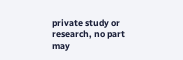private study or research, no part may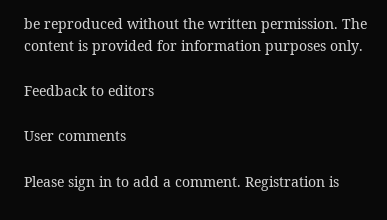be reproduced without the written permission. The content is provided for information purposes only.

Feedback to editors

User comments

Please sign in to add a comment. Registration is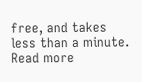free, and takes less than a minute. Read more